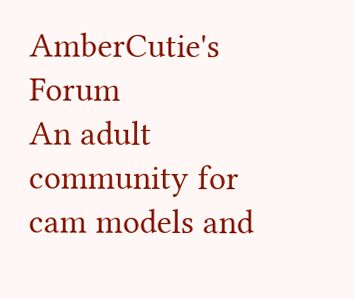AmberCutie's Forum
An adult community for cam models and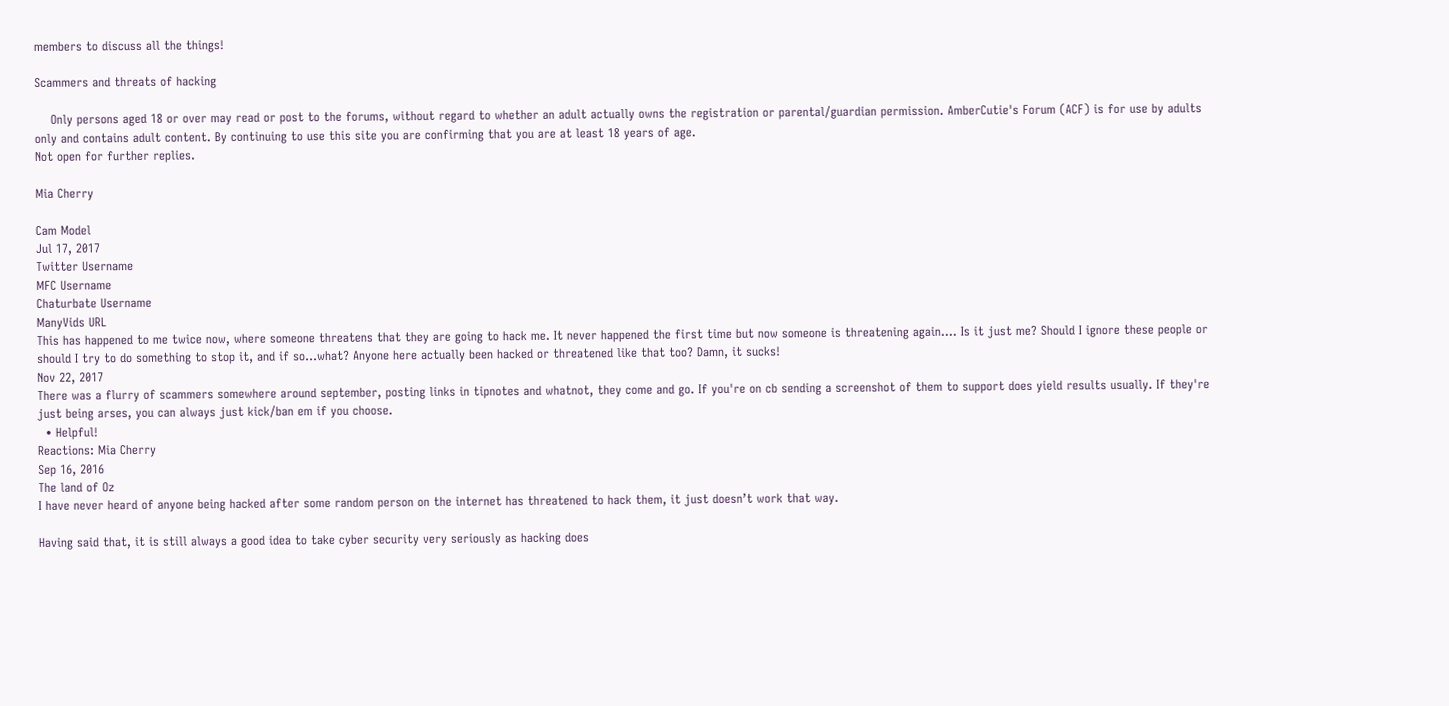members to discuss all the things!

Scammers and threats of hacking

    Only persons aged 18 or over may read or post to the forums, without regard to whether an adult actually owns the registration or parental/guardian permission. AmberCutie's Forum (ACF) is for use by adults only and contains adult content. By continuing to use this site you are confirming that you are at least 18 years of age.
Not open for further replies.

Mia Cherry

Cam Model
Jul 17, 2017
Twitter Username
MFC Username
Chaturbate Username
ManyVids URL
This has happened to me twice now, where someone threatens that they are going to hack me. It never happened the first time but now someone is threatening again.... Is it just me? Should I ignore these people or should I try to do something to stop it, and if so...what? Anyone here actually been hacked or threatened like that too? Damn, it sucks!
Nov 22, 2017
There was a flurry of scammers somewhere around september, posting links in tipnotes and whatnot, they come and go. If you're on cb sending a screenshot of them to support does yield results usually. If they're just being arses, you can always just kick/ban em if you choose.
  • Helpful!
Reactions: Mia Cherry
Sep 16, 2016
The land of Oz
I have never heard of anyone being hacked after some random person on the internet has threatened to hack them, it just doesn’t work that way.

Having said that, it is still always a good idea to take cyber security very seriously as hacking does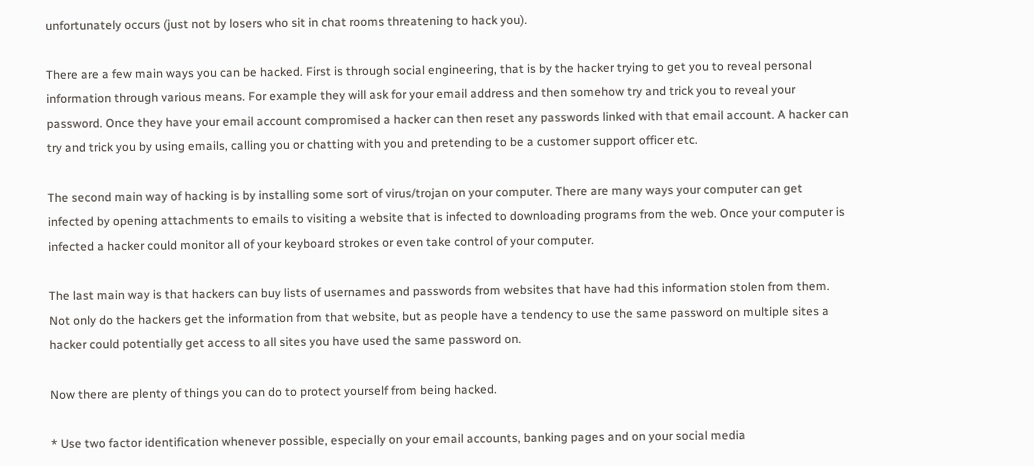unfortunately occurs (just not by losers who sit in chat rooms threatening to hack you).

There are a few main ways you can be hacked. First is through social engineering, that is by the hacker trying to get you to reveal personal information through various means. For example they will ask for your email address and then somehow try and trick you to reveal your password. Once they have your email account compromised a hacker can then reset any passwords linked with that email account. A hacker can try and trick you by using emails, calling you or chatting with you and pretending to be a customer support officer etc.

The second main way of hacking is by installing some sort of virus/trojan on your computer. There are many ways your computer can get infected by opening attachments to emails to visiting a website that is infected to downloading programs from the web. Once your computer is infected a hacker could monitor all of your keyboard strokes or even take control of your computer.

The last main way is that hackers can buy lists of usernames and passwords from websites that have had this information stolen from them. Not only do the hackers get the information from that website, but as people have a tendency to use the same password on multiple sites a hacker could potentially get access to all sites you have used the same password on.

Now there are plenty of things you can do to protect yourself from being hacked.

* Use two factor identification whenever possible, especially on your email accounts, banking pages and on your social media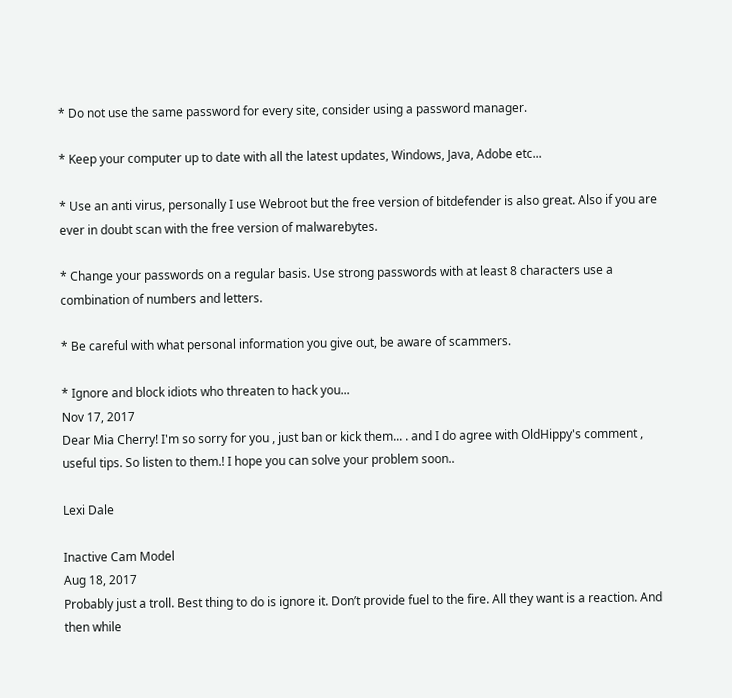* Do not use the same password for every site, consider using a password manager.

* Keep your computer up to date with all the latest updates, Windows, Java, Adobe etc...

* Use an anti virus, personally I use Webroot but the free version of bitdefender is also great. Also if you are ever in doubt scan with the free version of malwarebytes.

* Change your passwords on a regular basis. Use strong passwords with at least 8 characters use a combination of numbers and letters.

* Be careful with what personal information you give out, be aware of scammers.

* Ignore and block idiots who threaten to hack you...
Nov 17, 2017
Dear Mia Cherry! I'm so sorry for you , just ban or kick them... . and I do agree with OldHippy's comment , useful tips. So listen to them.! I hope you can solve your problem soon..

Lexi Dale

Inactive Cam Model
Aug 18, 2017
Probably just a troll. Best thing to do is ignore it. Don’t provide fuel to the fire. All they want is a reaction. And then while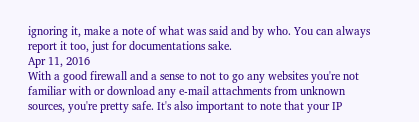ignoring it, make a note of what was said and by who. You can always report it too, just for documentations sake.
Apr 11, 2016
With a good firewall and a sense to not to go any websites you're not familiar with or download any e-mail attachments from unknown sources, you're pretty safe. It's also important to note that your IP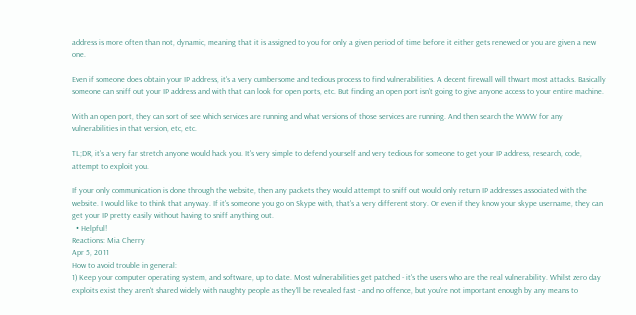address is more often than not, dynamic, meaning that it is assigned to you for only a given period of time before it either gets renewed or you are given a new one.

Even if someone does obtain your IP address, it's a very cumbersome and tedious process to find vulnerabilities. A decent firewall will thwart most attacks. Basically someone can sniff out your IP address and with that can look for open ports, etc. But finding an open port isn't going to give anyone access to your entire machine.

With an open port, they can sort of see which services are running and what versions of those services are running. And then search the WWW for any vulnerabilities in that version, etc, etc.

TL;DR, it's a very far stretch anyone would hack you. It's very simple to defend yourself and very tedious for someone to get your IP address, research, code, attempt to exploit you.

If your only communication is done through the website, then any packets they would attempt to sniff out would only return IP addresses associated with the website. I would like to think that anyway. If it's someone you go on Skype with, that's a very different story. Or even if they know your skype username, they can get your IP pretty easily without having to sniff anything out.
  • Helpful!
Reactions: Mia Cherry
Apr 5, 2011
How to avoid trouble in general:
1) Keep your computer operating system, and software, up to date. Most vulnerabilities get patched - it's the users who are the real vulnerability. Whilst zero day exploits exist they aren't shared widely with naughty people as they'll be revealed fast - and no offence, but you're not important enough by any means to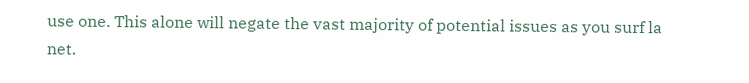use one. This alone will negate the vast majority of potential issues as you surf la net.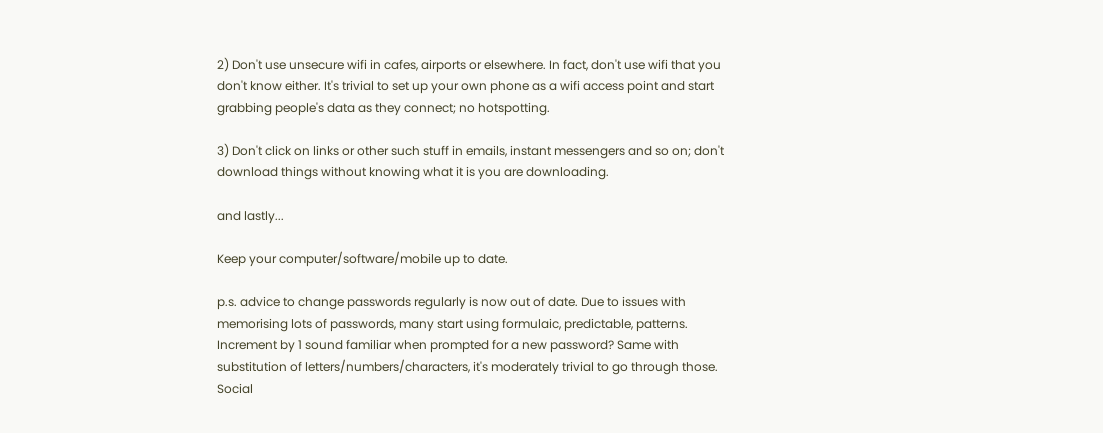2) Don't use unsecure wifi in cafes, airports or elsewhere. In fact, don't use wifi that you don't know either. It's trivial to set up your own phone as a wifi access point and start grabbing people's data as they connect; no hotspotting.

3) Don't click on links or other such stuff in emails, instant messengers and so on; don't download things without knowing what it is you are downloading.

and lastly...

Keep your computer/software/mobile up to date.

p.s. advice to change passwords regularly is now out of date. Due to issues with memorising lots of passwords, many start using formulaic, predictable, patterns. Increment by 1 sound familiar when prompted for a new password? Same with substitution of letters/numbers/characters, it's moderately trivial to go through those. Social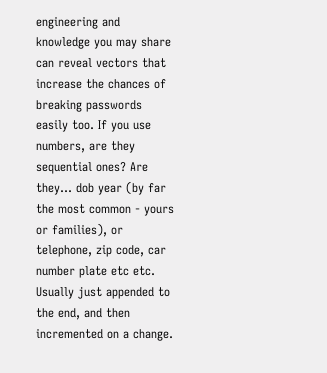engineering and knowledge you may share can reveal vectors that increase the chances of breaking passwords easily too. If you use numbers, are they sequential ones? Are they... dob year (by far the most common - yours or families), or telephone, zip code, car number plate etc etc. Usually just appended to the end, and then incremented on a change.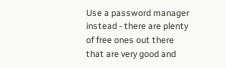Use a password manager instead - there are plenty of free ones out there that are very good and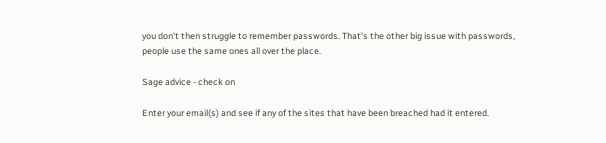you don't then struggle to remember passwords. That's the other big issue with passwords, people use the same ones all over the place.

Sage advice - check on

Enter your email(s) and see if any of the sites that have been breached had it entered.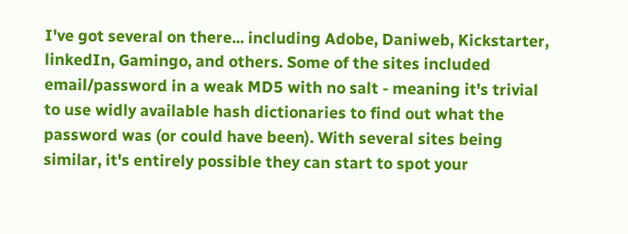I've got several on there... including Adobe, Daniweb, Kickstarter, linkedIn, Gamingo, and others. Some of the sites included email/password in a weak MD5 with no salt - meaning it's trivial to use widly available hash dictionaries to find out what the password was (or could have been). With several sites being similar, it's entirely possible they can start to spot your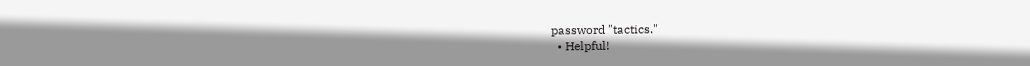password "tactics."
  • Helpful!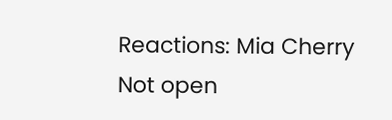Reactions: Mia Cherry
Not open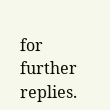for further replies.